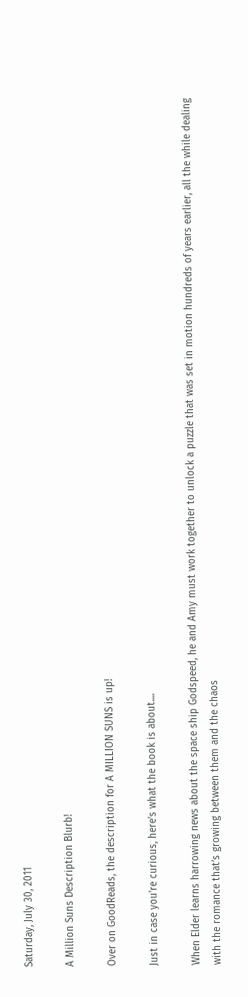Saturday, July 30, 2011

A Million Suns Description Blurb!

Over on GoodReads, the description for A MILLION SUNS is up!

Just in case you're curious, here's what the book is about....

When Elder learns harrowing news about the space ship Godspeed, he and Amy must work together to unlock a puzzle that was set in motion hundreds of years earlier, all the while dealing with the romance that’s growing between them and the chaos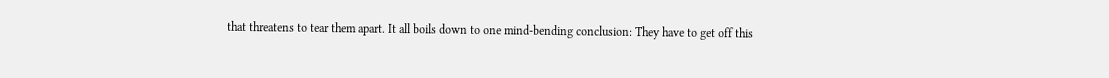that threatens to tear them apart. It all boils down to one mind-bending conclusion: They have to get off this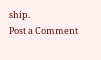ship.
Post a Comment